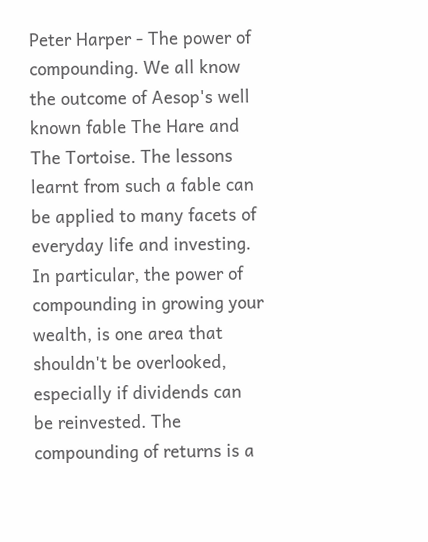Peter Harper - The power of compounding. We all know the outcome of Aesop's well known fable The Hare and The Tortoise. The lessons learnt from such a fable can be applied to many facets of everyday life and investing. In particular, the power of compounding in growing your wealth, is one area that shouldn't be overlooked, especially if dividends can be reinvested. The compounding of returns is a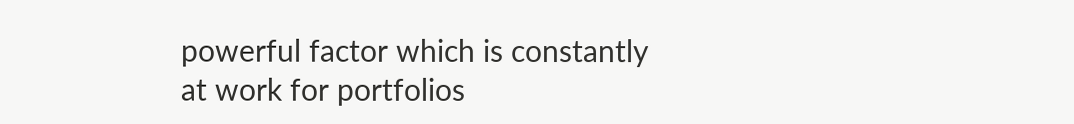powerful factor which is constantly at work for portfolios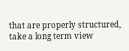that are properly structured, take a long term view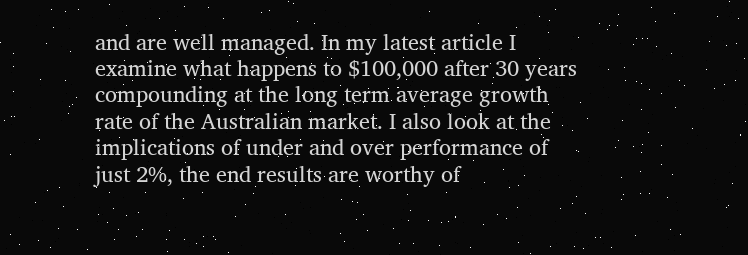and are well managed. In my latest article I examine what happens to $100,000 after 30 years compounding at the long term average growth rate of the Australian market. I also look at the implications of under and over performance of just 2%, the end results are worthy of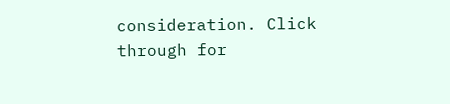consideration. Click through for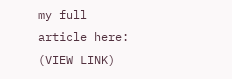my full article here: (VIEW LINK)